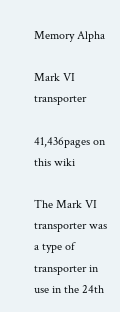Memory Alpha

Mark VI transporter

41,436pages on
this wiki

The Mark VI transporter was a type of transporter in use in the 24th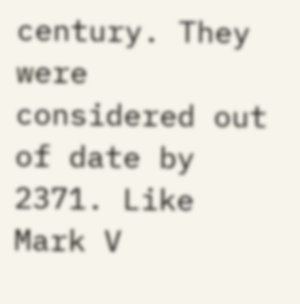century. They were considered out of date by 2371. Like Mark V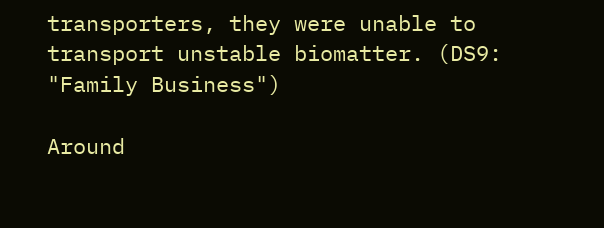transporters, they were unable to transport unstable biomatter. (DS9: "Family Business")

Around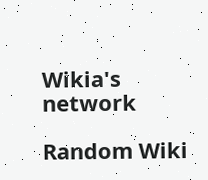Wikia's network

Random Wiki